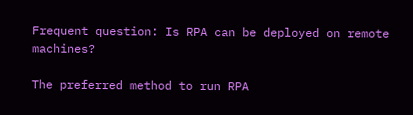Frequent question: Is RPA can be deployed on remote machines?

The preferred method to run RPA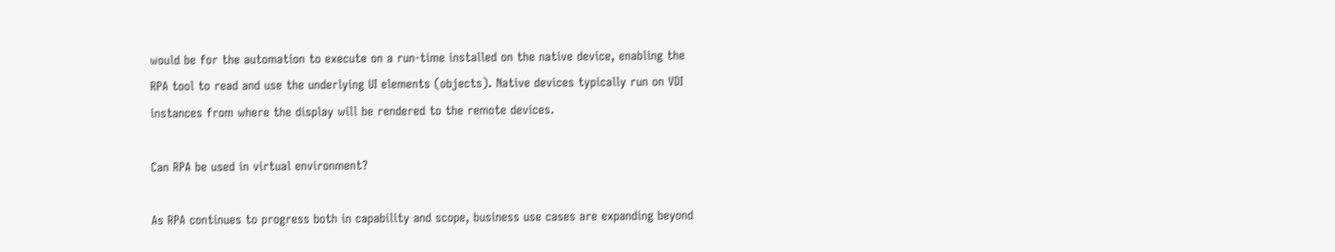would be for the automation to execute on a run-time installed on the native device, enabling the RPA tool to read and use the underlying UI elements (objects). Native devices typically run on VDI instances from where the display will be rendered to the remote devices.

Can RPA be used in virtual environment?

As RPA continues to progress both in capability and scope, business use cases are expanding beyond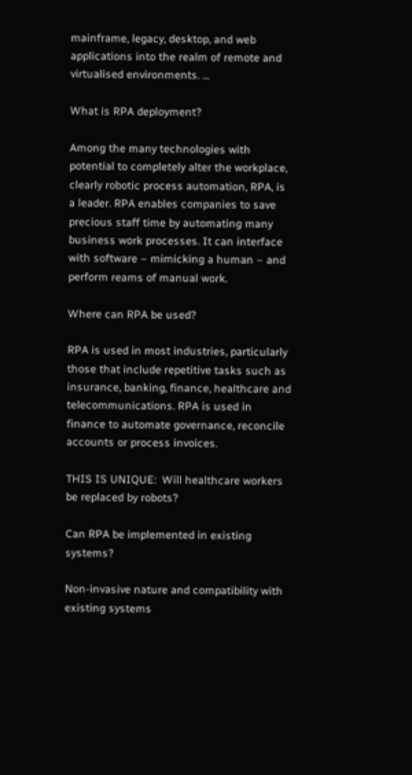mainframe, legacy, desktop, and web applications into the realm of remote and virtualised environments. …

What is RPA deployment?

Among the many technologies with potential to completely alter the workplace, clearly robotic process automation, RPA, is a leader. RPA enables companies to save precious staff time by automating many business work processes. It can interface with software – mimicking a human – and perform reams of manual work.

Where can RPA be used?

RPA is used in most industries, particularly those that include repetitive tasks such as insurance, banking, finance, healthcare and telecommunications. RPA is used in finance to automate governance, reconcile accounts or process invoices.

THIS IS UNIQUE:  Will healthcare workers be replaced by robots?

Can RPA be implemented in existing systems?

Non-invasive nature and compatibility with existing systems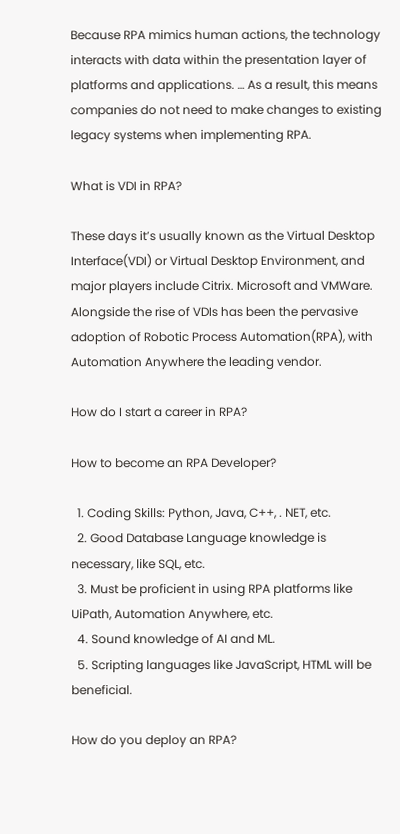Because RPA mimics human actions, the technology interacts with data within the presentation layer of platforms and applications. … As a result, this means companies do not need to make changes to existing legacy systems when implementing RPA.

What is VDI in RPA?

These days it’s usually known as the Virtual Desktop Interface(VDI) or Virtual Desktop Environment, and major players include Citrix. Microsoft and VMWare. Alongside the rise of VDIs has been the pervasive adoption of Robotic Process Automation(RPA), with Automation Anywhere the leading vendor.

How do I start a career in RPA?

How to become an RPA Developer?

  1. Coding Skills: Python, Java, C++, . NET, etc.
  2. Good Database Language knowledge is necessary, like SQL, etc.
  3. Must be proficient in using RPA platforms like UiPath, Automation Anywhere, etc.
  4. Sound knowledge of AI and ML.
  5. Scripting languages like JavaScript, HTML will be beneficial.

How do you deploy an RPA?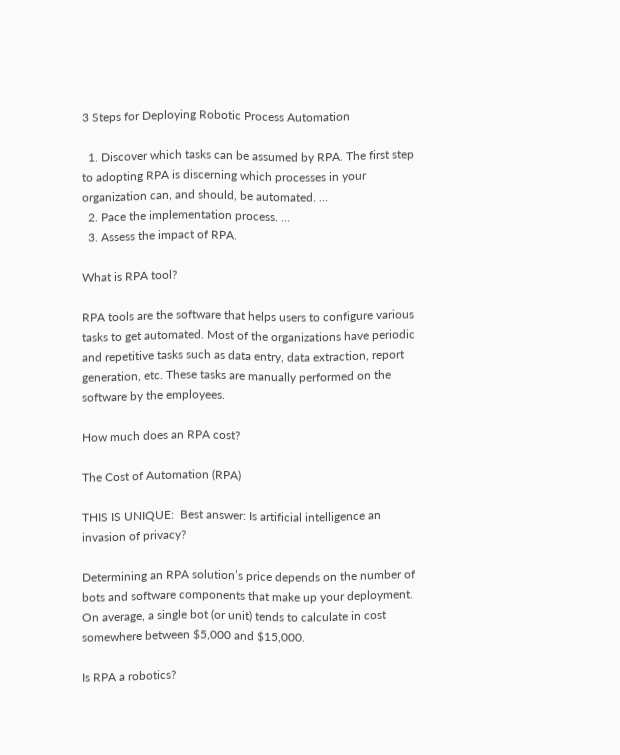3 Steps for Deploying Robotic Process Automation

  1. Discover which tasks can be assumed by RPA. The first step to adopting RPA is discerning which processes in your organization can, and should, be automated. …
  2. Pace the implementation process. …
  3. Assess the impact of RPA.

What is RPA tool?

RPA tools are the software that helps users to configure various tasks to get automated. Most of the organizations have periodic and repetitive tasks such as data entry, data extraction, report generation, etc. These tasks are manually performed on the software by the employees.

How much does an RPA cost?

The Cost of Automation (RPA)

THIS IS UNIQUE:  Best answer: Is artificial intelligence an invasion of privacy?

Determining an RPA solution’s price depends on the number of bots and software components that make up your deployment. On average, a single bot (or unit) tends to calculate in cost somewhere between $5,000 and $15,000.

Is RPA a robotics?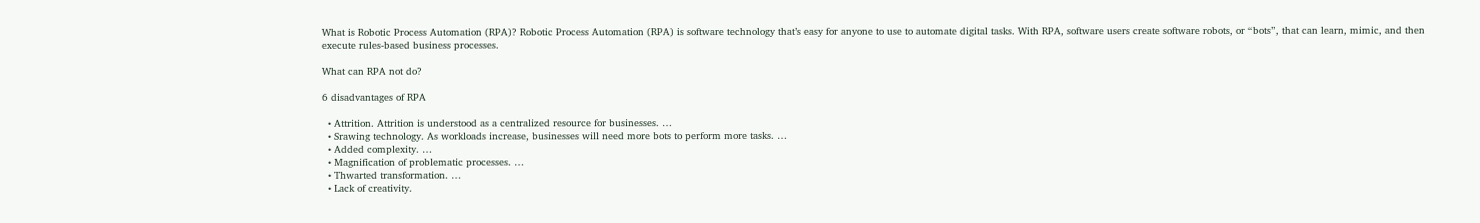What is Robotic Process Automation (RPA)? Robotic Process Automation (RPA) is software technology that’s easy for anyone to use to automate digital tasks. With RPA, software users create software robots, or “bots”, that can learn, mimic, and then execute rules-based business processes.

What can RPA not do?

6 disadvantages of RPA

  • Attrition. Attrition is understood as a centralized resource for businesses. …
  • Srawing technology. As workloads increase, businesses will need more bots to perform more tasks. …
  • Added complexity. …
  • Magnification of problematic processes. …
  • Thwarted transformation. …
  • Lack of creativity.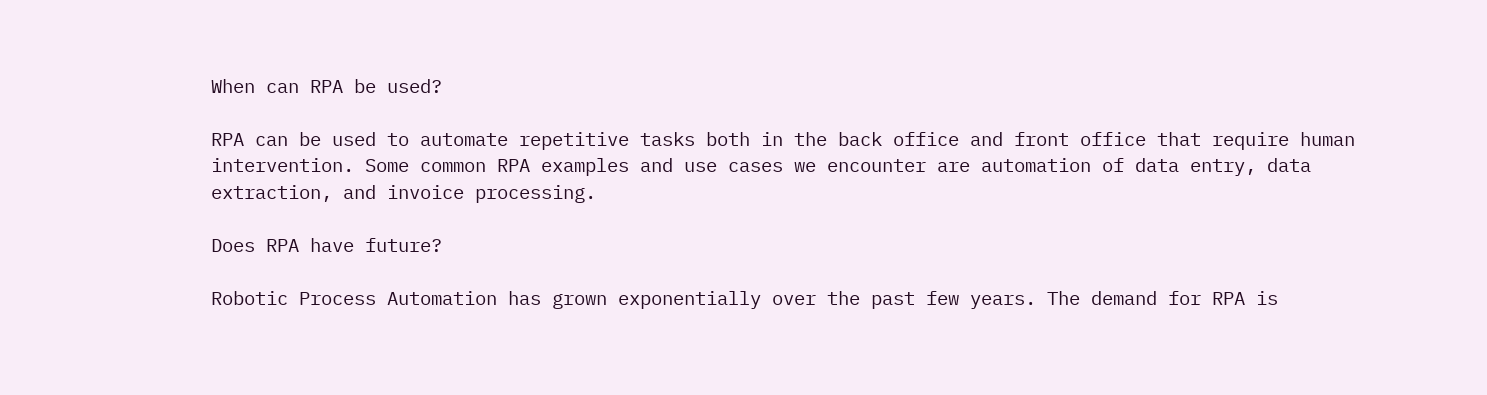When can RPA be used?

RPA can be used to automate repetitive tasks both in the back office and front office that require human intervention. Some common RPA examples and use cases we encounter are automation of data entry, data extraction, and invoice processing.

Does RPA have future?

Robotic Process Automation has grown exponentially over the past few years. The demand for RPA is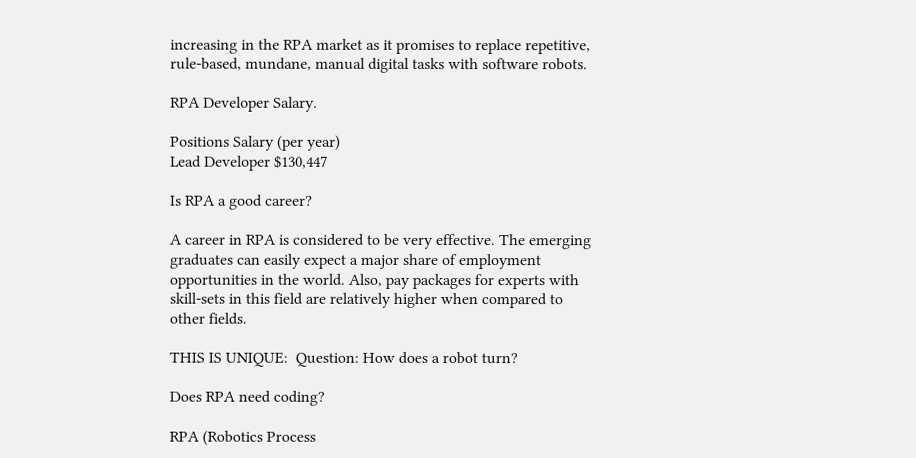increasing in the RPA market as it promises to replace repetitive, rule-based, mundane, manual digital tasks with software robots.

RPA Developer Salary.

Positions Salary (per year)
Lead Developer $130,447

Is RPA a good career?

A career in RPA is considered to be very effective. The emerging graduates can easily expect a major share of employment opportunities in the world. Also, pay packages for experts with skill-sets in this field are relatively higher when compared to other fields.

THIS IS UNIQUE:  Question: How does a robot turn?

Does RPA need coding?

RPA (Robotics Process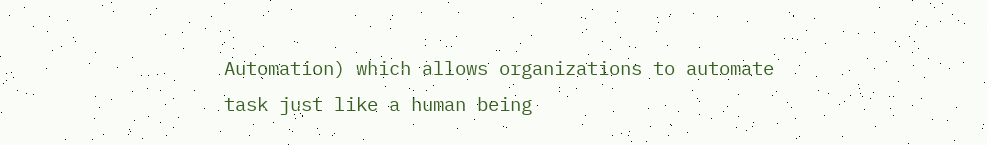Automation) which allows organizations to automate task just like a human being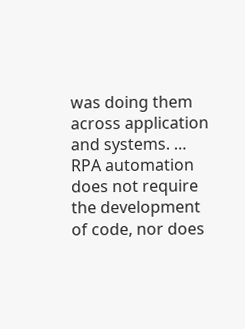was doing them across application and systems. … RPA automation does not require the development of code, nor does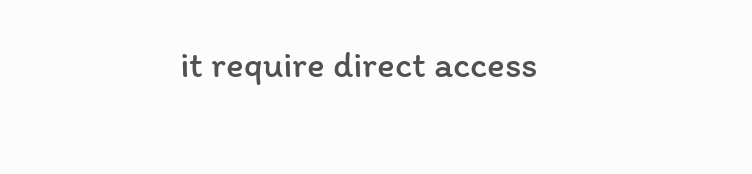it require direct access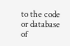to the code or database of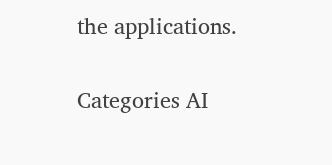the applications.

Categories AI